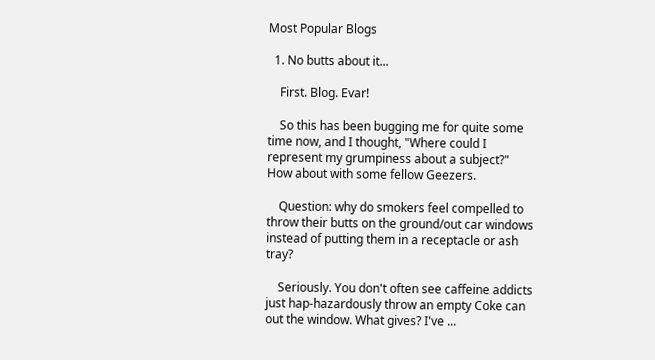Most Popular Blogs

  1. No butts about it...

    First. Blog. Evar!

    So this has been bugging me for quite some time now, and I thought, "Where could I represent my grumpiness about a subject?" How about with some fellow Geezers.

    Question: why do smokers feel compelled to throw their butts on the ground/out car windows instead of putting them in a receptacle or ash tray?

    Seriously. You don't often see caffeine addicts just hap-hazardously throw an empty Coke can out the window. What gives? I've ...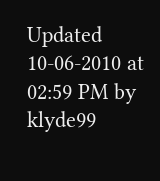Updated 10-06-2010 at 02:59 PM by klyde99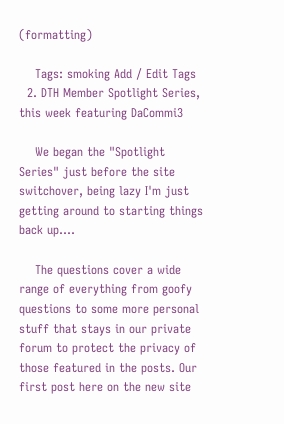(formatting)

    Tags: smoking Add / Edit Tags
  2. DTH Member Spotlight Series, this week featuring DaCommi3

    We began the "Spotlight Series" just before the site switchover, being lazy I'm just getting around to starting things back up....

    The questions cover a wide range of everything from goofy questions to some more personal stuff that stays in our private forum to protect the privacy of those featured in the posts. Our first post here on the new site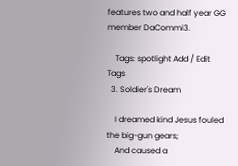features two and half year GG member DaCommi3.

    Tags: spotlight Add / Edit Tags
  3. Soldier's Dream

    I dreamed kind Jesus fouled the big-gun gears;
    And caused a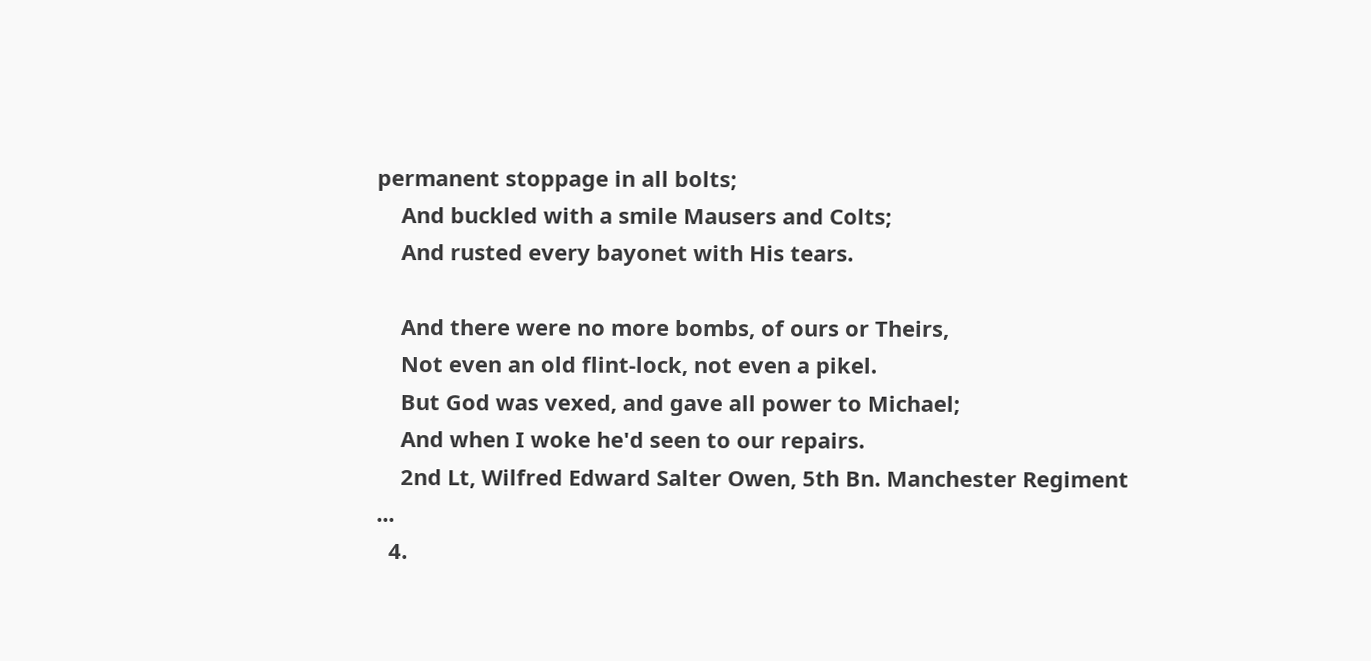permanent stoppage in all bolts;
    And buckled with a smile Mausers and Colts;
    And rusted every bayonet with His tears.

    And there were no more bombs, of ours or Theirs,
    Not even an old flint-lock, not even a pikel.
    But God was vexed, and gave all power to Michael;
    And when I woke he'd seen to our repairs.
    2nd Lt, Wilfred Edward Salter Owen, 5th Bn. Manchester Regiment ...
  4.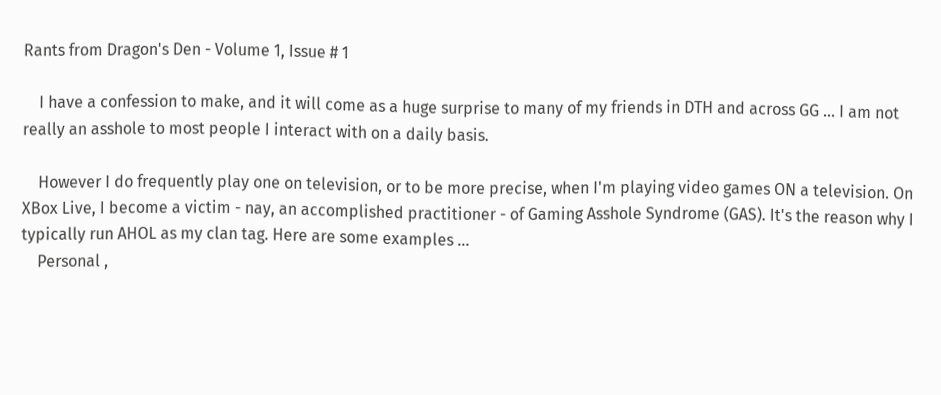Rants from Dragon's Den - Volume 1, Issue # 1

    I have a confession to make, and it will come as a huge surprise to many of my friends in DTH and across GG ... I am not really an asshole to most people I interact with on a daily basis.

    However I do frequently play one on television, or to be more precise, when I'm playing video games ON a television. On XBox Live, I become a victim - nay, an accomplished practitioner - of Gaming Asshole Syndrome (GAS). It's the reason why I typically run AHOL as my clan tag. Here are some examples ...
    Personal ,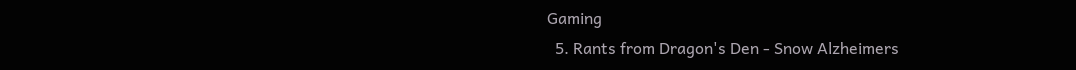Gaming
  5. Rants from Dragon's Den - Snow Alzheimers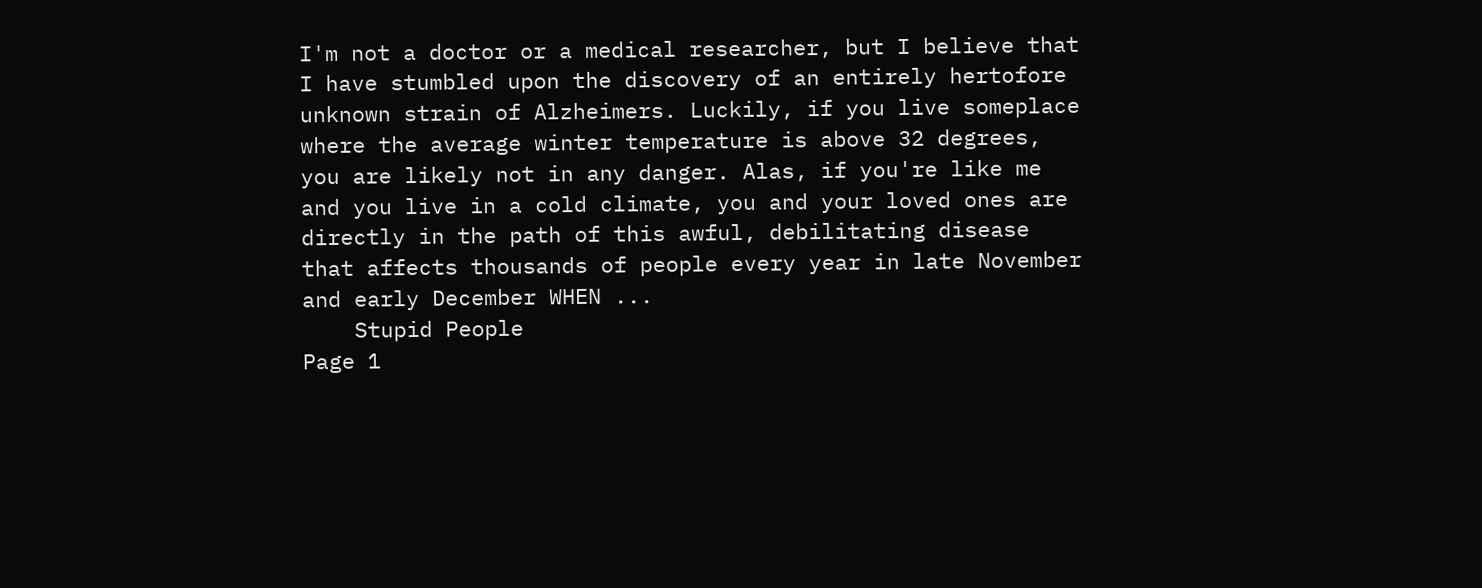I'm not a doctor or a medical researcher, but I believe that I have stumbled upon the discovery of an entirely hertofore unknown strain of Alzheimers. Luckily, if you live someplace where the average winter temperature is above 32 degrees, you are likely not in any danger. Alas, if you're like me and you live in a cold climate, you and your loved ones are directly in the path of this awful, debilitating disease that affects thousands of people every year in late November and early December WHEN ...
    Stupid People
Page 1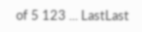of 5 123 ... LastLast